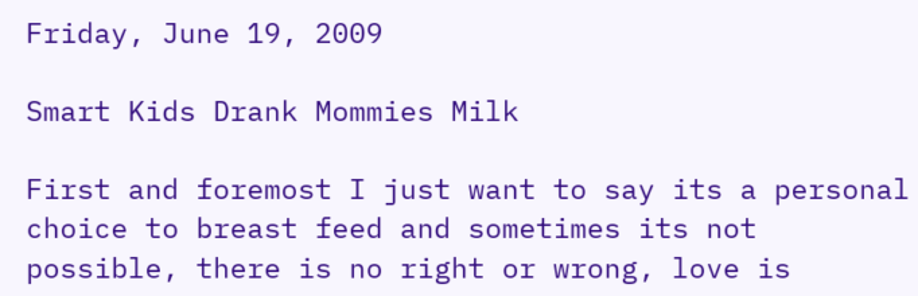Friday, June 19, 2009

Smart Kids Drank Mommies Milk

First and foremost I just want to say its a personal choice to breast feed and sometimes its not possible, there is no right or wrong, love is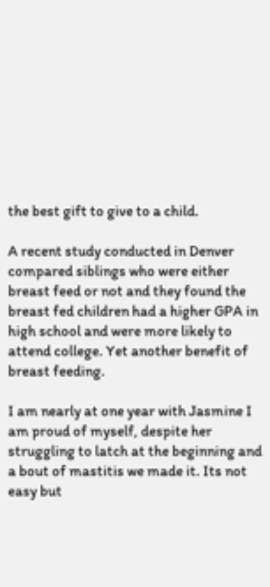the best gift to give to a child.

A recent study conducted in Denver compared siblings who were either breast feed or not and they found the breast fed children had a higher GPA in high school and were more likely to attend college. Yet another benefit of breast feeding.

I am nearly at one year with Jasmine I am proud of myself, despite her struggling to latch at the beginning and a bout of mastitis we made it. Its not easy but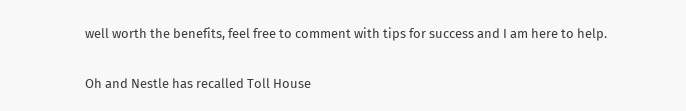well worth the benefits, feel free to comment with tips for success and I am here to help.

Oh and Nestle has recalled Toll House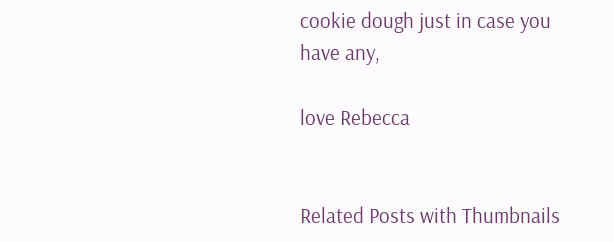cookie dough just in case you have any,

love Rebecca


Related Posts with Thumbnails